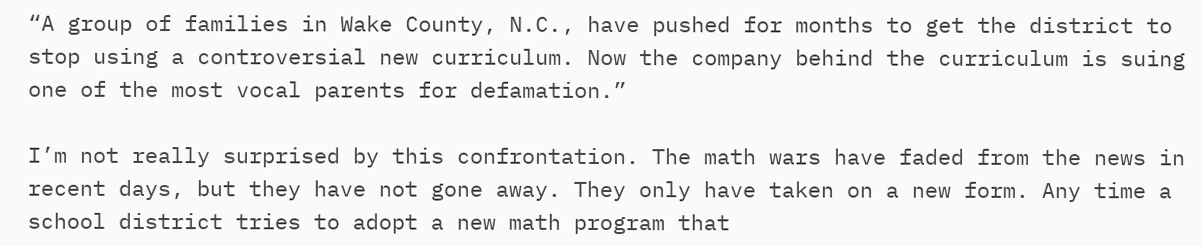“A group of families in Wake County, N.C., have pushed for months to get the district to stop using a controversial new curriculum. Now the company behind the curriculum is suing one of the most vocal parents for defamation.”

I’m not really surprised by this confrontation. The math wars have faded from the news in recent days, but they have not gone away. They only have taken on a new form. Any time a school district tries to adopt a new math program that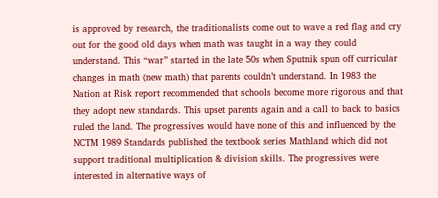is approved by research, the traditionalists come out to wave a red flag and cry out for the good old days when math was taught in a way they could understand. This “war” started in the late 50s when Sputnik spun off curricular changes in math (new math) that parents couldn’t understand. In 1983 the Nation at Risk report recommended that schools become more rigorous and that they adopt new standards. This upset parents again and a call to back to basics ruled the land. The progressives would have none of this and influenced by the NCTM 1989 Standards published the textbook series Mathland which did not support traditional multiplication & division skills. The progressives were interested in alternative ways of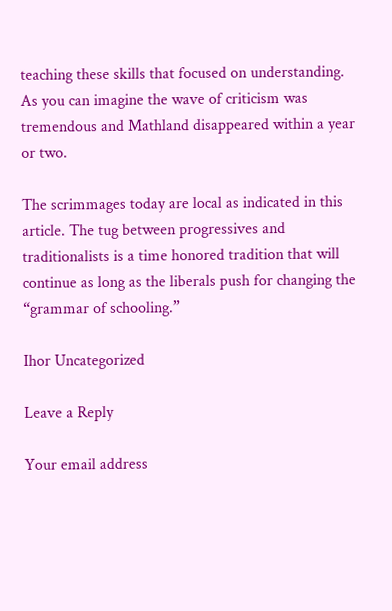teaching these skills that focused on understanding. As you can imagine the wave of criticism was tremendous and Mathland disappeared within a year or two.

The scrimmages today are local as indicated in this article. The tug between progressives and traditionalists is a time honored tradition that will continue as long as the liberals push for changing the “grammar of schooling.”

Ihor Uncategorized

Leave a Reply

Your email address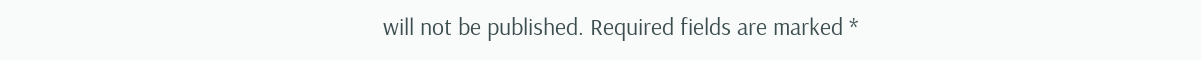will not be published. Required fields are marked *